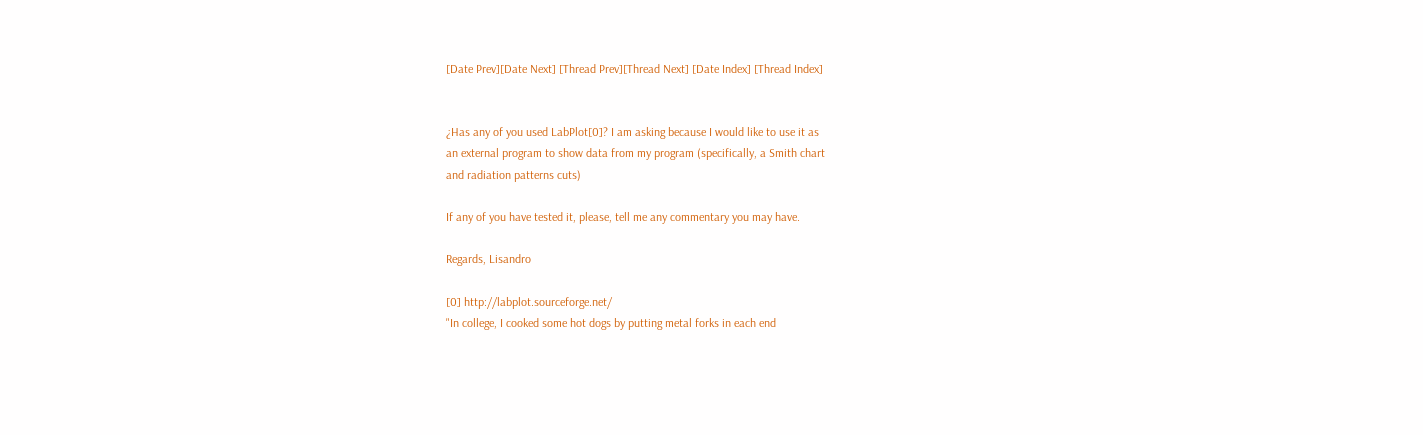[Date Prev][Date Next] [Thread Prev][Thread Next] [Date Index] [Thread Index]


¿Has any of you used LabPlot[0]? I am asking because I would like to use it as
an external program to show data from my program (specifically, a Smith chart
and radiation patterns cuts)

If any of you have tested it, please, tell me any commentary you may have.

Regards, Lisandro

[0] http://labplot.sourceforge.net/
"In college, I cooked some hot dogs by putting metal forks in each end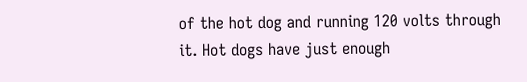of the hot dog and running 120 volts through it. Hot dogs have just enough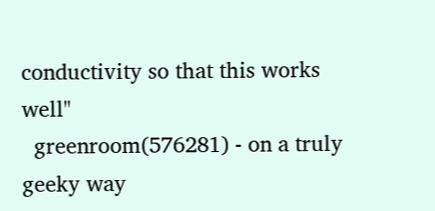conductivity so that this works well"
  greenroom(576281) - on a truly geeky way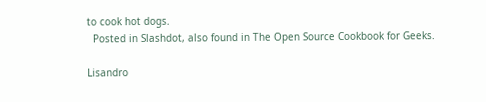to cook hot dogs.
  Posted in Slashdot, also found in The Open Source Cookbook for Geeks.

Lisandro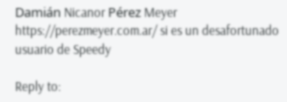Damián Nicanor Pérez Meyer
https://perezmeyer.com.ar/ si es un desafortunado usuario de Speedy

Reply to: